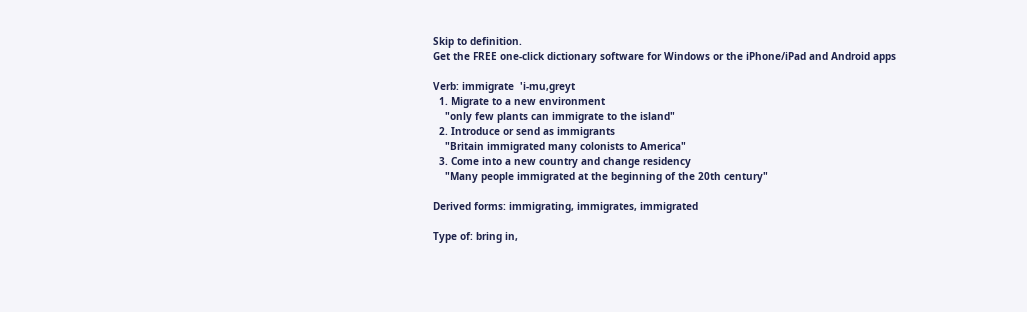Skip to definition.
Get the FREE one-click dictionary software for Windows or the iPhone/iPad and Android apps

Verb: immigrate  'i-mu,greyt
  1. Migrate to a new environment
    "only few plants can immigrate to the island"
  2. Introduce or send as immigrants
    "Britain immigrated many colonists to America"
  3. Come into a new country and change residency
    "Many people immigrated at the beginning of the 20th century"

Derived forms: immigrating, immigrates, immigrated

Type of: bring in,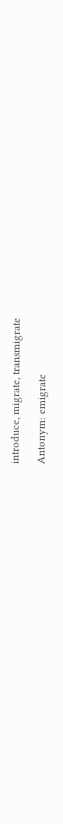introduce, migrate, transmigrate

Antonym: emigrate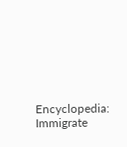Encyclopedia: Immigrate